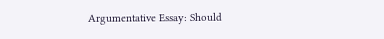Argumentative Essay: Should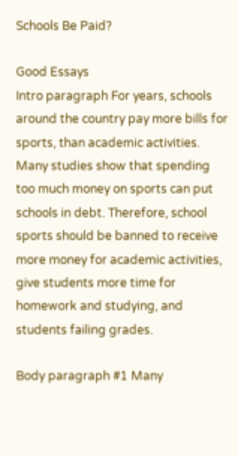Schools Be Paid?

Good Essays
Intro paragraph For years, schools around the country pay more bills for sports, than academic activities. Many studies show that spending too much money on sports can put schools in debt. Therefore, school sports should be banned to receive more money for academic activities, give students more time for homework and studying, and students failing grades.

Body paragraph #1 Many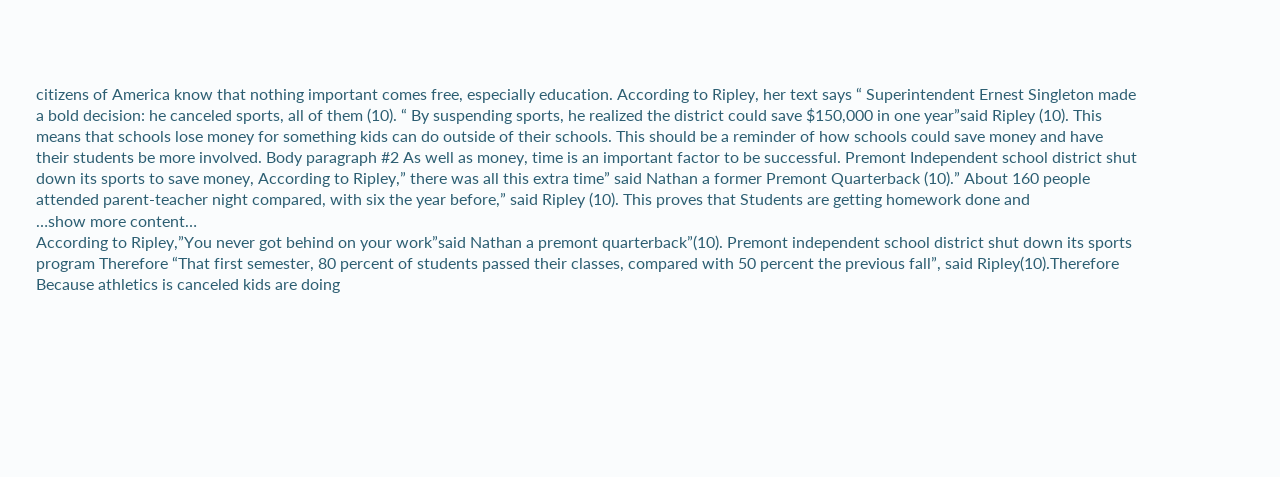citizens of America know that nothing important comes free, especially education. According to Ripley, her text says “ Superintendent Ernest Singleton made a bold decision: he canceled sports, all of them (10). “ By suspending sports, he realized the district could save $150,000 in one year”said Ripley (10). This means that schools lose money for something kids can do outside of their schools. This should be a reminder of how schools could save money and have their students be more involved. Body paragraph #2 As well as money, time is an important factor to be successful. Premont Independent school district shut down its sports to save money, According to Ripley,” there was all this extra time” said Nathan a former Premont Quarterback (10).” About 160 people attended parent-teacher night compared, with six the year before,” said Ripley (10). This proves that Students are getting homework done and
…show more content…
According to Ripley,”You never got behind on your work”said Nathan a premont quarterback”(10). Premont independent school district shut down its sports program Therefore “That first semester, 80 percent of students passed their classes, compared with 50 percent the previous fall”, said Ripley(10).Therefore Because athletics is canceled kids are doing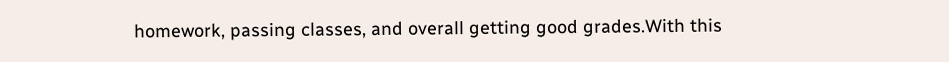homework, passing classes, and overall getting good grades.With this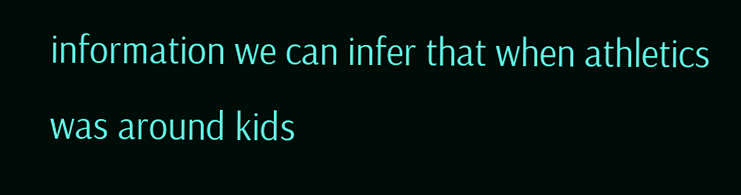information we can infer that when athletics was around kids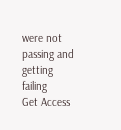were not passing and getting failing
Get Access